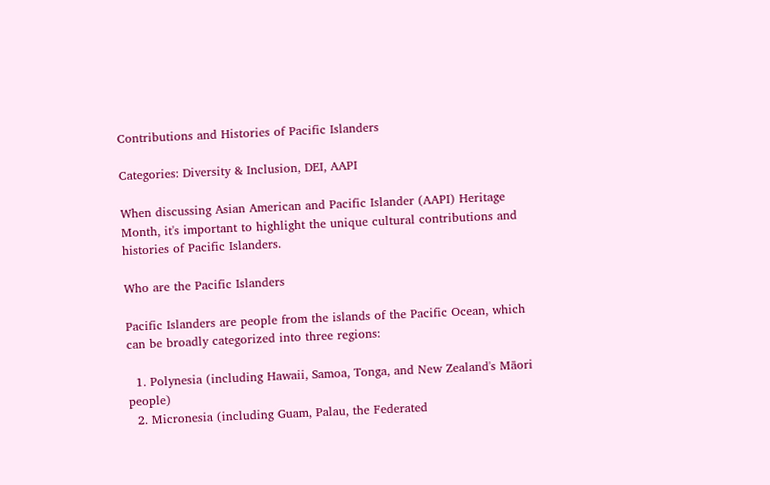Contributions and Histories of Pacific Islanders

Categories: Diversity & Inclusion, DEI, AAPI

When discussing Asian American and Pacific Islander (AAPI) Heritage Month, it's important to highlight the unique cultural contributions and histories of Pacific Islanders.

Who are the Pacific Islanders

Pacific Islanders are people from the islands of the Pacific Ocean, which can be broadly categorized into three regions:

  1. Polynesia (including Hawaii, Samoa, Tonga, and New Zealand's Māori people)
  2. Micronesia (including Guam, Palau, the Federated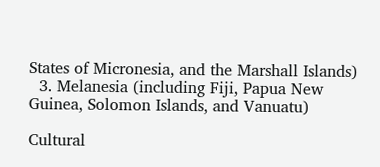States of Micronesia, and the Marshall Islands)
  3. Melanesia (including Fiji, Papua New Guinea, Solomon Islands, and Vanuatu)

Cultural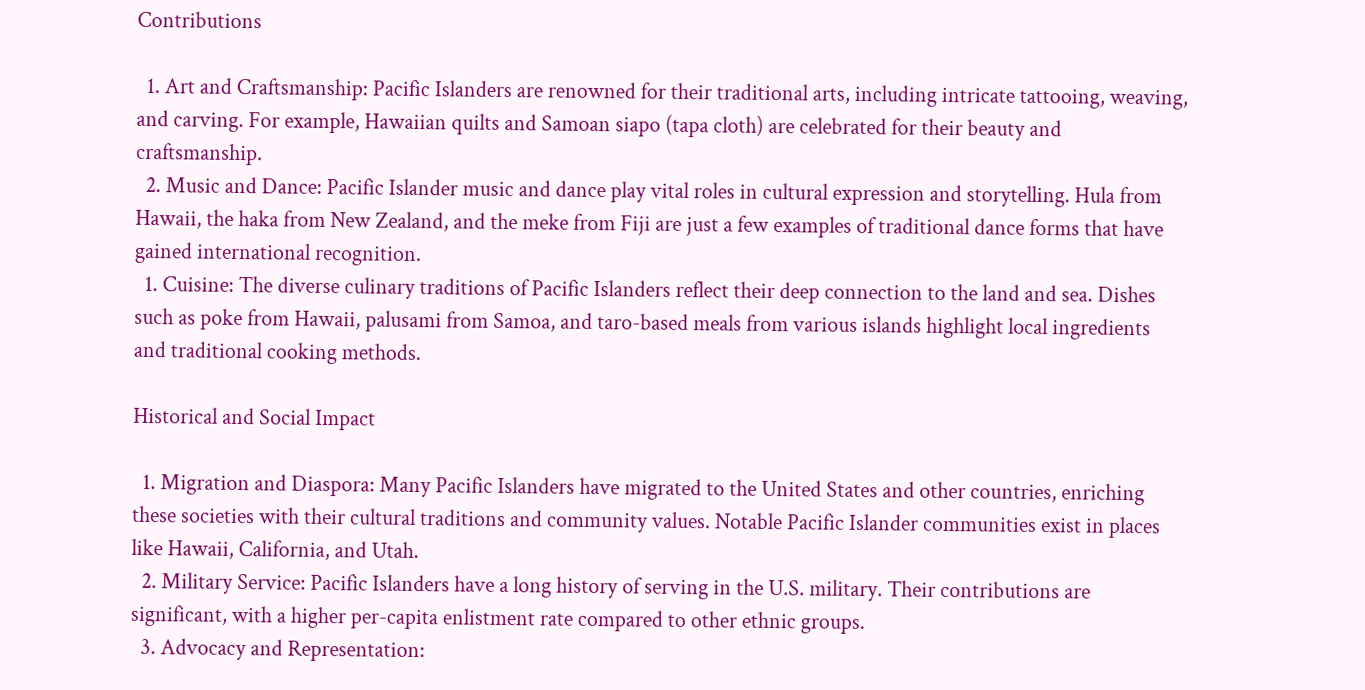Contributions

  1. Art and Craftsmanship: Pacific Islanders are renowned for their traditional arts, including intricate tattooing, weaving, and carving. For example, Hawaiian quilts and Samoan siapo (tapa cloth) are celebrated for their beauty and craftsmanship.
  2. Music and Dance: Pacific Islander music and dance play vital roles in cultural expression and storytelling. Hula from Hawaii, the haka from New Zealand, and the meke from Fiji are just a few examples of traditional dance forms that have gained international recognition.
  1. Cuisine: The diverse culinary traditions of Pacific Islanders reflect their deep connection to the land and sea. Dishes such as poke from Hawaii, palusami from Samoa, and taro-based meals from various islands highlight local ingredients and traditional cooking methods.

Historical and Social Impact

  1. Migration and Diaspora: Many Pacific Islanders have migrated to the United States and other countries, enriching these societies with their cultural traditions and community values. Notable Pacific Islander communities exist in places like Hawaii, California, and Utah.
  2. Military Service: Pacific Islanders have a long history of serving in the U.S. military. Their contributions are significant, with a higher per-capita enlistment rate compared to other ethnic groups.
  3. Advocacy and Representation: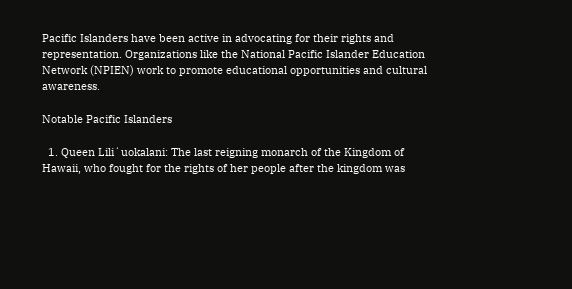Pacific Islanders have been active in advocating for their rights and representation. Organizations like the National Pacific Islander Education Network (NPIEN) work to promote educational opportunities and cultural awareness.

Notable Pacific Islanders

  1. Queen Liliʻuokalani: The last reigning monarch of the Kingdom of Hawaii, who fought for the rights of her people after the kingdom was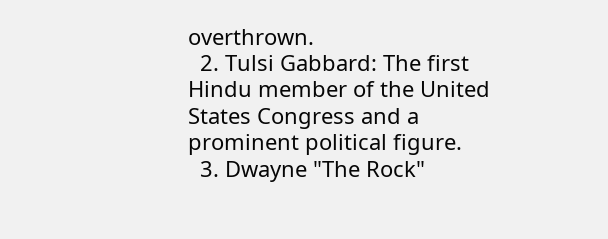overthrown.
  2. Tulsi Gabbard: The first Hindu member of the United States Congress and a prominent political figure.
  3. Dwayne "The Rock"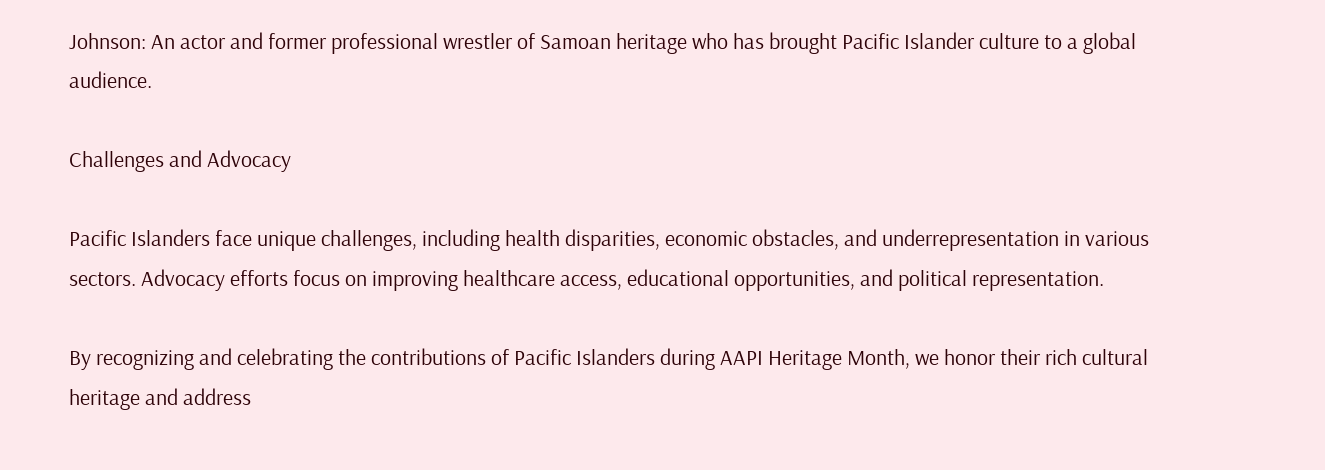Johnson: An actor and former professional wrestler of Samoan heritage who has brought Pacific Islander culture to a global audience.

Challenges and Advocacy

Pacific Islanders face unique challenges, including health disparities, economic obstacles, and underrepresentation in various sectors. Advocacy efforts focus on improving healthcare access, educational opportunities, and political representation.

By recognizing and celebrating the contributions of Pacific Islanders during AAPI Heritage Month, we honor their rich cultural heritage and address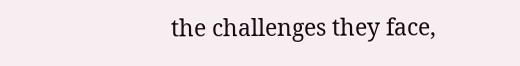the challenges they face,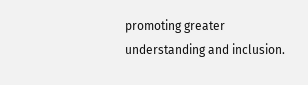promoting greater understanding and inclusion.